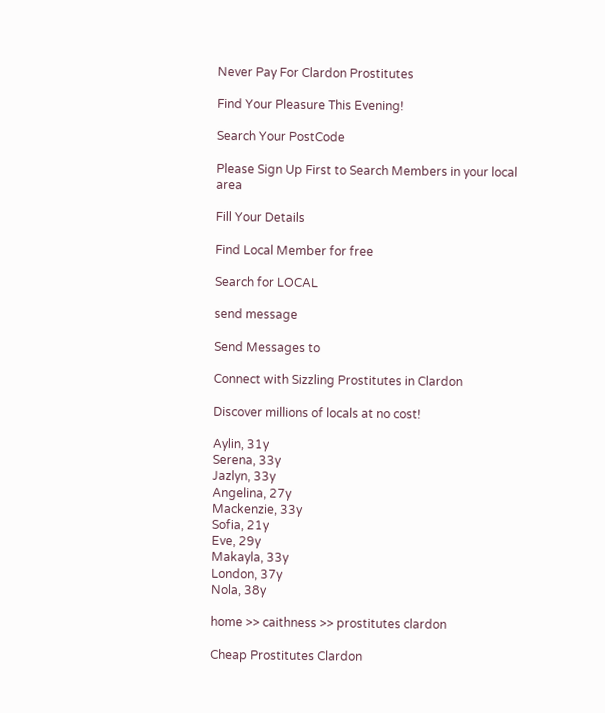Never Pay For Clardon Prostitutes

Find Your Pleasure This Evening!

Search Your PostCode

Please Sign Up First to Search Members in your local area

Fill Your Details

Find Local Member for free

Search for LOCAL

send message

Send Messages to

Connect with Sizzling Prostitutes in Clardon

Discover millions of locals at no cost!

Aylin, 31y
Serena, 33y
Jazlyn, 33y
Angelina, 27y
Mackenzie, 33y
Sofia, 21y
Eve, 29y
Makayla, 33y
London, 37y
Nola, 38y

home >> caithness >> prostitutes clardon

Cheap Prostitutes Clardon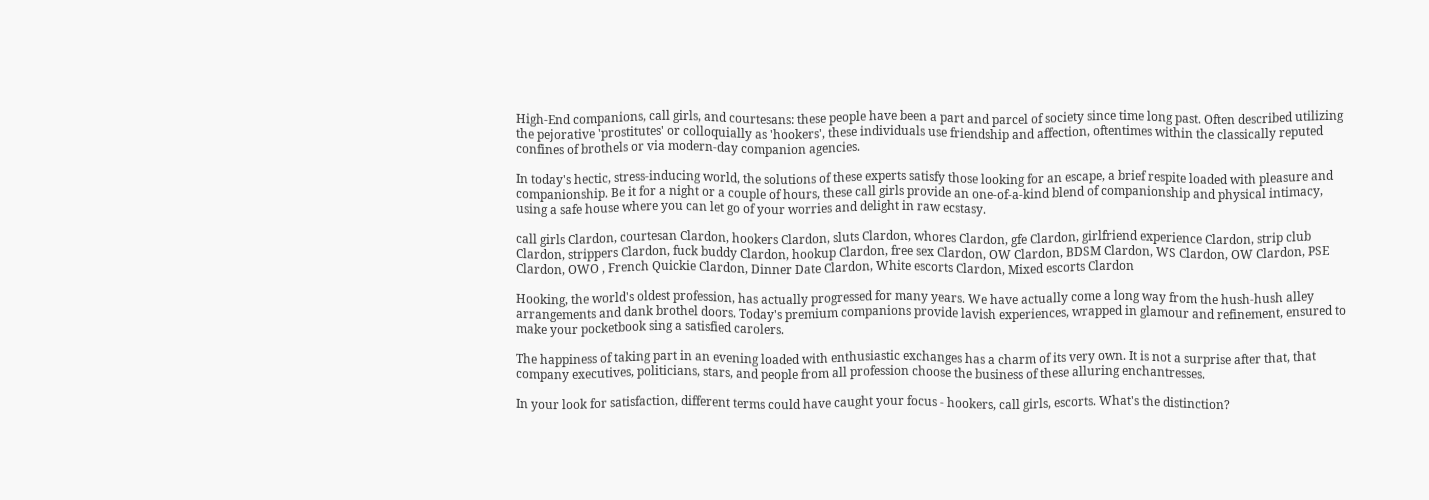High-End companions, call girls, and courtesans: these people have been a part and parcel of society since time long past. Often described utilizing the pejorative 'prostitutes' or colloquially as 'hookers', these individuals use friendship and affection, oftentimes within the classically reputed confines of brothels or via modern-day companion agencies.

In today's hectic, stress-inducing world, the solutions of these experts satisfy those looking for an escape, a brief respite loaded with pleasure and companionship. Be it for a night or a couple of hours, these call girls provide an one-of-a-kind blend of companionship and physical intimacy, using a safe house where you can let go of your worries and delight in raw ecstasy.

call girls Clardon, courtesan Clardon, hookers Clardon, sluts Clardon, whores Clardon, gfe Clardon, girlfriend experience Clardon, strip club Clardon, strippers Clardon, fuck buddy Clardon, hookup Clardon, free sex Clardon, OW Clardon, BDSM Clardon, WS Clardon, OW Clardon, PSE Clardon, OWO , French Quickie Clardon, Dinner Date Clardon, White escorts Clardon, Mixed escorts Clardon

Hooking, the world's oldest profession, has actually progressed for many years. We have actually come a long way from the hush-hush alley arrangements and dank brothel doors. Today's premium companions provide lavish experiences, wrapped in glamour and refinement, ensured to make your pocketbook sing a satisfied carolers.

The happiness of taking part in an evening loaded with enthusiastic exchanges has a charm of its very own. It is not a surprise after that, that company executives, politicians, stars, and people from all profession choose the business of these alluring enchantresses.

In your look for satisfaction, different terms could have caught your focus - hookers, call girls, escorts. What's the distinction?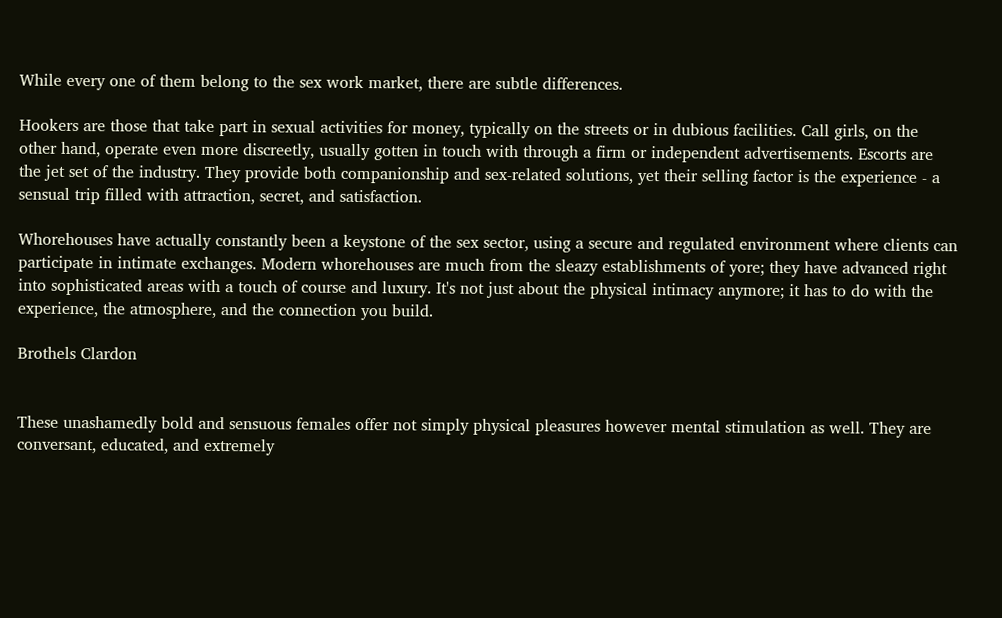While every one of them belong to the sex work market, there are subtle differences.

Hookers are those that take part in sexual activities for money, typically on the streets or in dubious facilities. Call girls, on the other hand, operate even more discreetly, usually gotten in touch with through a firm or independent advertisements. Escorts are the jet set of the industry. They provide both companionship and sex-related solutions, yet their selling factor is the experience - a sensual trip filled with attraction, secret, and satisfaction.

Whorehouses have actually constantly been a keystone of the sex sector, using a secure and regulated environment where clients can participate in intimate exchanges. Modern whorehouses are much from the sleazy establishments of yore; they have advanced right into sophisticated areas with a touch of course and luxury. It's not just about the physical intimacy anymore; it has to do with the experience, the atmosphere, and the connection you build.

Brothels Clardon


These unashamedly bold and sensuous females offer not simply physical pleasures however mental stimulation as well. They are conversant, educated, and extremely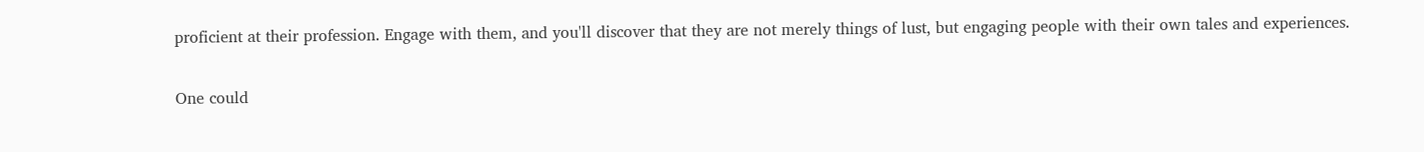proficient at their profession. Engage with them, and you'll discover that they are not merely things of lust, but engaging people with their own tales and experiences.

One could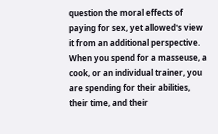question the moral effects of paying for sex, yet allowed's view it from an additional perspective. When you spend for a masseuse, a cook, or an individual trainer, you are spending for their abilities, their time, and their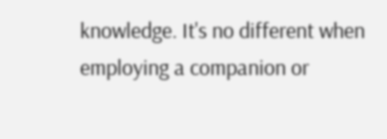knowledge. It's no different when employing a companion or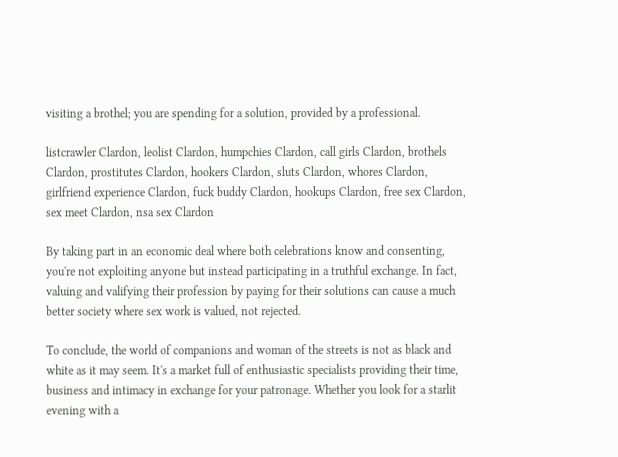visiting a brothel; you are spending for a solution, provided by a professional.

listcrawler Clardon, leolist Clardon, humpchies Clardon, call girls Clardon, brothels Clardon, prostitutes Clardon, hookers Clardon, sluts Clardon, whores Clardon, girlfriend experience Clardon, fuck buddy Clardon, hookups Clardon, free sex Clardon, sex meet Clardon, nsa sex Clardon

By taking part in an economic deal where both celebrations know and consenting, you're not exploiting anyone but instead participating in a truthful exchange. In fact, valuing and valifying their profession by paying for their solutions can cause a much better society where sex work is valued, not rejected.

To conclude, the world of companions and woman of the streets is not as black and white as it may seem. It's a market full of enthusiastic specialists providing their time, business and intimacy in exchange for your patronage. Whether you look for a starlit evening with a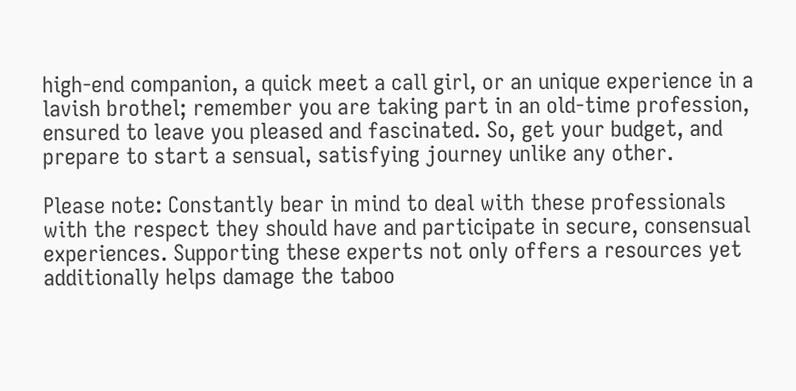high-end companion, a quick meet a call girl, or an unique experience in a lavish brothel; remember you are taking part in an old-time profession, ensured to leave you pleased and fascinated. So, get your budget, and prepare to start a sensual, satisfying journey unlike any other.

Please note: Constantly bear in mind to deal with these professionals with the respect they should have and participate in secure, consensual experiences. Supporting these experts not only offers a resources yet additionally helps damage the taboo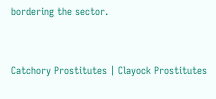bordering the sector.


Catchory Prostitutes | Clayock Prostitutes